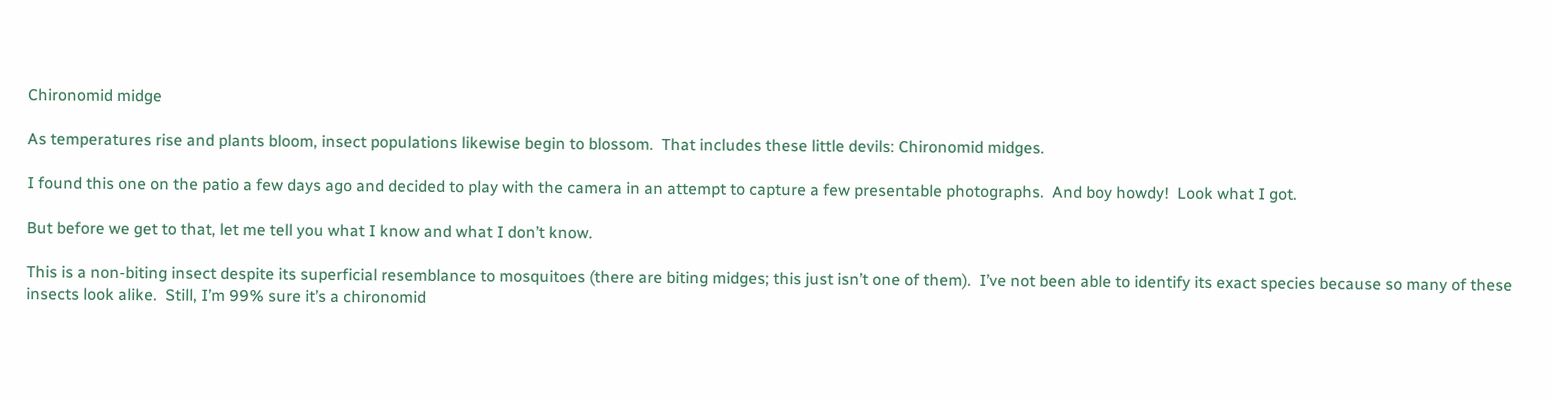Chironomid midge

As temperatures rise and plants bloom, insect populations likewise begin to blossom.  That includes these little devils: Chironomid midges.

I found this one on the patio a few days ago and decided to play with the camera in an attempt to capture a few presentable photographs.  And boy howdy!  Look what I got.

But before we get to that, let me tell you what I know and what I don’t know.

This is a non-biting insect despite its superficial resemblance to mosquitoes (there are biting midges; this just isn’t one of them).  I’ve not been able to identify its exact species because so many of these insects look alike.  Still, I’m 99% sure it’s a chironomid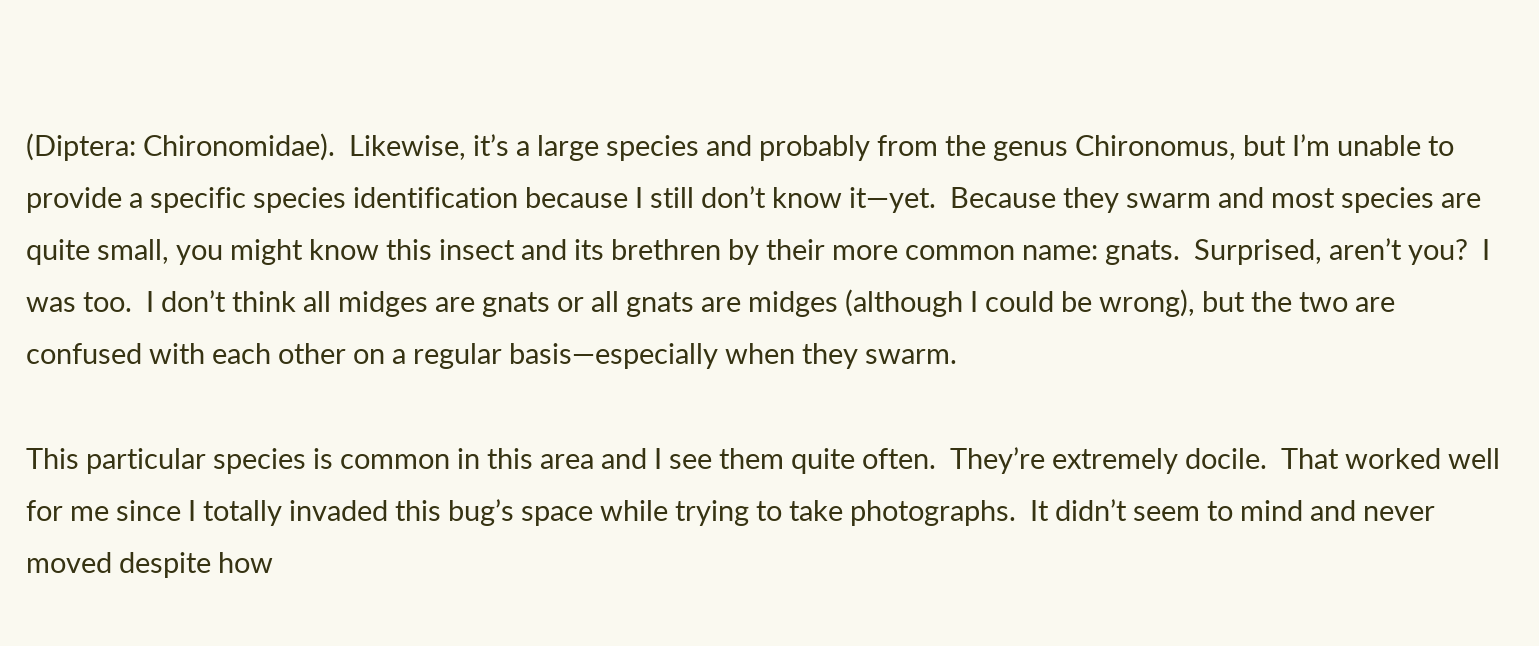(Diptera: Chironomidae).  Likewise, it’s a large species and probably from the genus Chironomus, but I’m unable to provide a specific species identification because I still don’t know it—yet.  Because they swarm and most species are quite small, you might know this insect and its brethren by their more common name: gnats.  Surprised, aren’t you?  I was too.  I don’t think all midges are gnats or all gnats are midges (although I could be wrong), but the two are confused with each other on a regular basis—especially when they swarm.

This particular species is common in this area and I see them quite often.  They’re extremely docile.  That worked well for me since I totally invaded this bug’s space while trying to take photographs.  It didn’t seem to mind and never moved despite how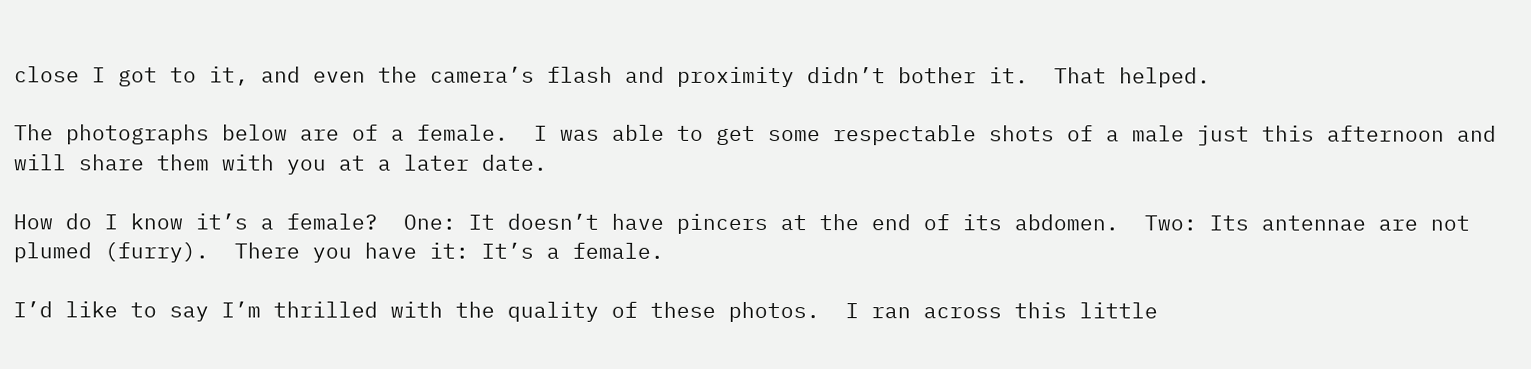close I got to it, and even the camera’s flash and proximity didn’t bother it.  That helped.

The photographs below are of a female.  I was able to get some respectable shots of a male just this afternoon and will share them with you at a later date.

How do I know it’s a female?  One: It doesn’t have pincers at the end of its abdomen.  Two: Its antennae are not plumed (furry).  There you have it: It’s a female.

I’d like to say I’m thrilled with the quality of these photos.  I ran across this little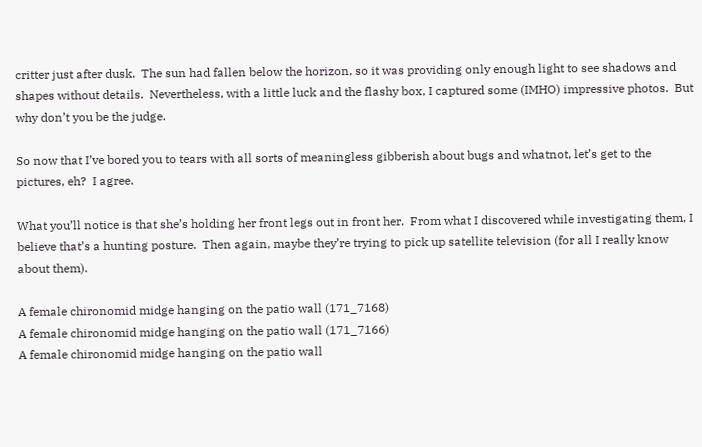critter just after dusk.  The sun had fallen below the horizon, so it was providing only enough light to see shadows and shapes without details.  Nevertheless, with a little luck and the flashy box, I captured some (IMHO) impressive photos.  But why don’t you be the judge.

So now that I’ve bored you to tears with all sorts of meaningless gibberish about bugs and whatnot, let’s get to the pictures, eh?  I agree.

What you’ll notice is that she’s holding her front legs out in front her.  From what I discovered while investigating them, I believe that’s a hunting posture.  Then again, maybe they’re trying to pick up satellite television (for all I really know about them).

A female chironomid midge hanging on the patio wall (171_7168)
A female chironomid midge hanging on the patio wall (171_7166)
A female chironomid midge hanging on the patio wall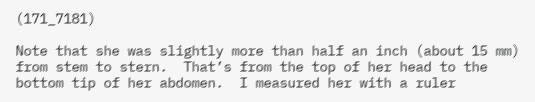(171_7181)

Note that she was slightly more than half an inch (about 15 mm) from stem to stern.  That’s from the top of her head to the bottom tip of her abdomen.  I measured her with a ruler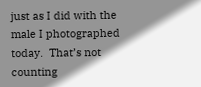just as I did with the male I photographed today.  That’s not counting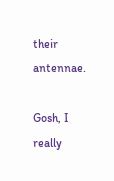their antennae.

Gosh, I really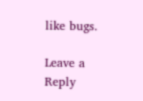like bugs.

Leave a Reply